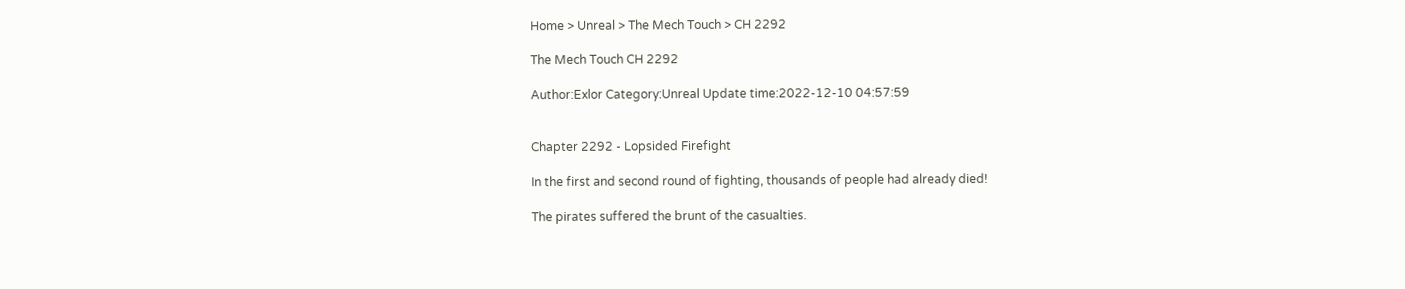Home > Unreal > The Mech Touch > CH 2292

The Mech Touch CH 2292

Author:Exlor Category:Unreal Update time:2022-12-10 04:57:59


Chapter 2292 - Lopsided Firefight

In the first and second round of fighting, thousands of people had already died!

The pirates suffered the brunt of the casualties.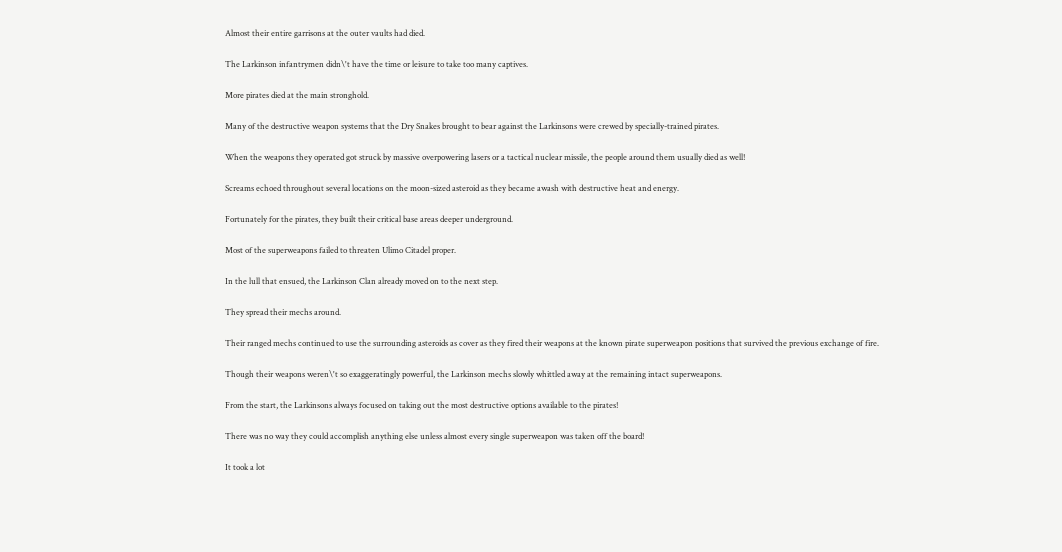Almost their entire garrisons at the outer vaults had died.

The Larkinson infantrymen didn\'t have the time or leisure to take too many captives.

More pirates died at the main stronghold.

Many of the destructive weapon systems that the Dry Snakes brought to bear against the Larkinsons were crewed by specially-trained pirates.

When the weapons they operated got struck by massive overpowering lasers or a tactical nuclear missile, the people around them usually died as well!

Screams echoed throughout several locations on the moon-sized asteroid as they became awash with destructive heat and energy.

Fortunately for the pirates, they built their critical base areas deeper underground.

Most of the superweapons failed to threaten Ulimo Citadel proper.

In the lull that ensued, the Larkinson Clan already moved on to the next step.

They spread their mechs around.

Their ranged mechs continued to use the surrounding asteroids as cover as they fired their weapons at the known pirate superweapon positions that survived the previous exchange of fire.

Though their weapons weren\'t so exaggeratingly powerful, the Larkinson mechs slowly whittled away at the remaining intact superweapons.

From the start, the Larkinsons always focused on taking out the most destructive options available to the pirates!

There was no way they could accomplish anything else unless almost every single superweapon was taken off the board!

It took a lot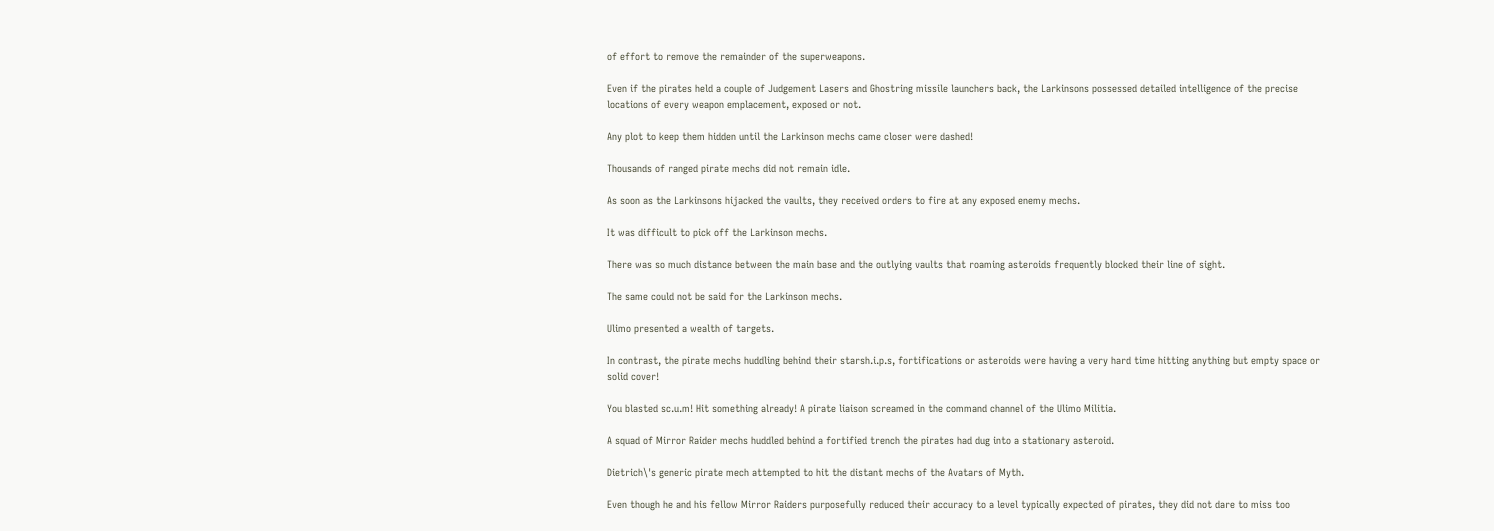of effort to remove the remainder of the superweapons.

Even if the pirates held a couple of Judgement Lasers and Ghostring missile launchers back, the Larkinsons possessed detailed intelligence of the precise locations of every weapon emplacement, exposed or not.

Any plot to keep them hidden until the Larkinson mechs came closer were dashed!

Thousands of ranged pirate mechs did not remain idle.

As soon as the Larkinsons hijacked the vaults, they received orders to fire at any exposed enemy mechs.

It was difficult to pick off the Larkinson mechs.

There was so much distance between the main base and the outlying vaults that roaming asteroids frequently blocked their line of sight.

The same could not be said for the Larkinson mechs.

Ulimo presented a wealth of targets.

In contrast, the pirate mechs huddling behind their starsh.i.p.s, fortifications or asteroids were having a very hard time hitting anything but empty space or solid cover!

You blasted sc.u.m! Hit something already! A pirate liaison screamed in the command channel of the Ulimo Militia.

A squad of Mirror Raider mechs huddled behind a fortified trench the pirates had dug into a stationary asteroid.

Dietrich\'s generic pirate mech attempted to hit the distant mechs of the Avatars of Myth.

Even though he and his fellow Mirror Raiders purposefully reduced their accuracy to a level typically expected of pirates, they did not dare to miss too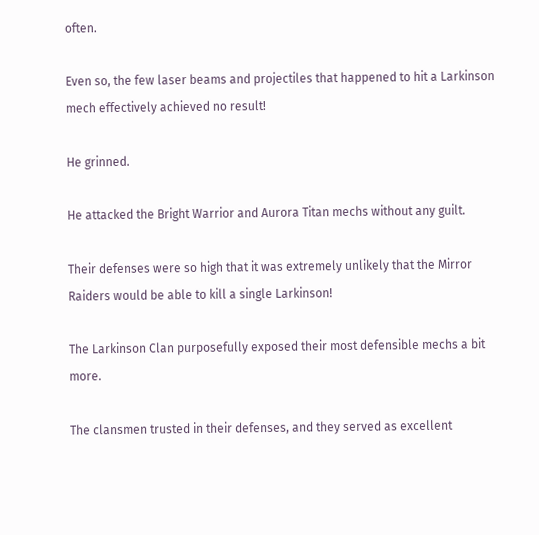often.

Even so, the few laser beams and projectiles that happened to hit a Larkinson mech effectively achieved no result!

He grinned.

He attacked the Bright Warrior and Aurora Titan mechs without any guilt.

Their defenses were so high that it was extremely unlikely that the Mirror Raiders would be able to kill a single Larkinson!

The Larkinson Clan purposefully exposed their most defensible mechs a bit more.

The clansmen trusted in their defenses, and they served as excellent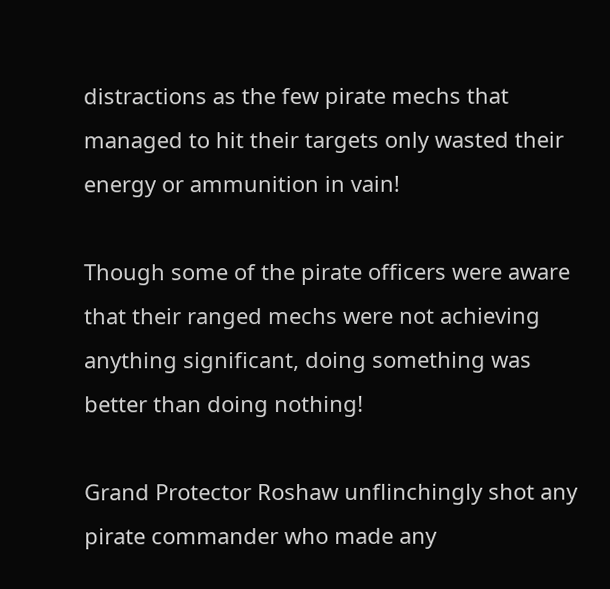distractions as the few pirate mechs that managed to hit their targets only wasted their energy or ammunition in vain!

Though some of the pirate officers were aware that their ranged mechs were not achieving anything significant, doing something was better than doing nothing!

Grand Protector Roshaw unflinchingly shot any pirate commander who made any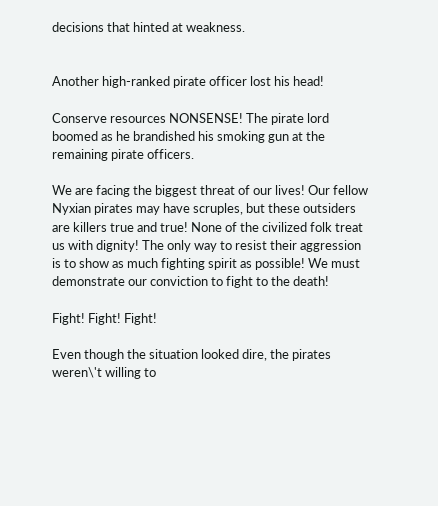decisions that hinted at weakness.


Another high-ranked pirate officer lost his head!

Conserve resources NONSENSE! The pirate lord boomed as he brandished his smoking gun at the remaining pirate officers.

We are facing the biggest threat of our lives! Our fellow Nyxian pirates may have scruples, but these outsiders are killers true and true! None of the civilized folk treat us with dignity! The only way to resist their aggression is to show as much fighting spirit as possible! We must demonstrate our conviction to fight to the death!

Fight! Fight! Fight!

Even though the situation looked dire, the pirates weren\'t willing to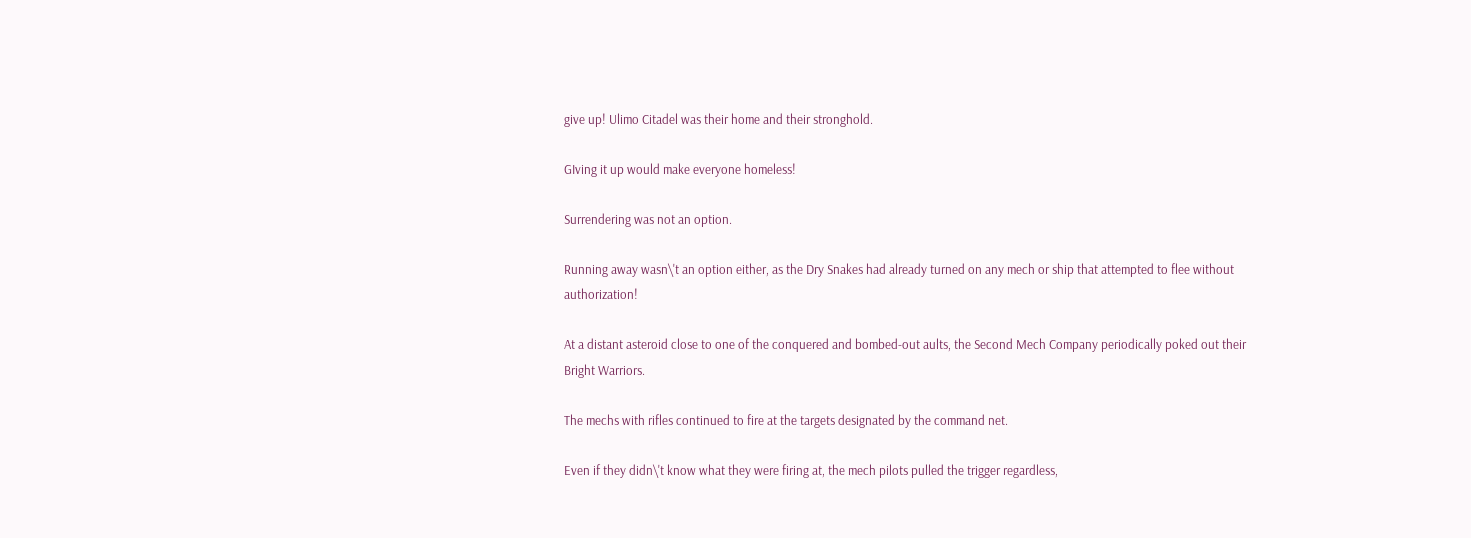give up! Ulimo Citadel was their home and their stronghold.

GIving it up would make everyone homeless!

Surrendering was not an option.

Running away wasn\'t an option either, as the Dry Snakes had already turned on any mech or ship that attempted to flee without authorization!

At a distant asteroid close to one of the conquered and bombed-out aults, the Second Mech Company periodically poked out their Bright Warriors.

The mechs with rifles continued to fire at the targets designated by the command net.

Even if they didn\'t know what they were firing at, the mech pilots pulled the trigger regardless,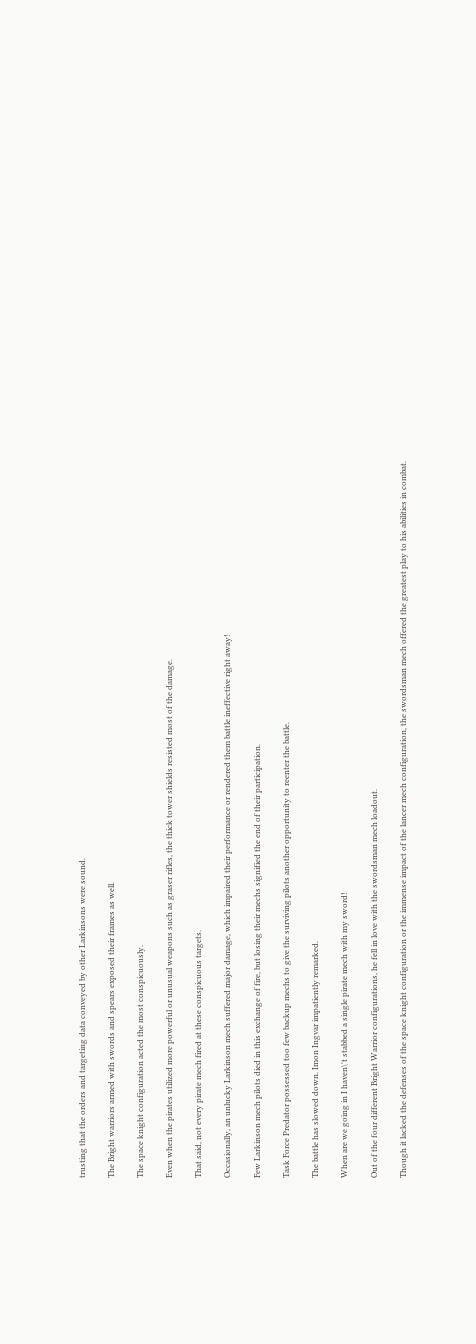trusting that the orders and targeting data conveyed by other Larkinsons were sound.

The Bright warriors armed with swords and spears exposed their frames as well.

The space knight configuration acted the most conspicuously.

Even when the pirates utilized more powerful or unusual weapons such as graser rifles, the thick tower shields resisted most of the damage.

That said, not every pirate mech fired at these conspicuous targets.

Occasionally, an unlucky Larkinson mech suffered major damage, which impaired their performance or rendered them battle ineffective right away!

Few Larkinson mech pilots died in this exchange of fire, but losing their mechs signified the end of their participation.

Task Force Predator possessed too few backup mechs to give the surviving pilots another opportunity to reenter the battle.

The battle has slowed down. Imon Ingvar impatiently remarked.

When are we going in I haven\'t stabbed a single pirate mech with my sword!

Out of the four different Bright Warrior configurations, he fell in love with the swordsman mech loadout.

Though it lacked the defenses of the space knight configuration or the immense impact of the lancer mech configuration, the swordsman mech offered the greatest play to his abilities in combat.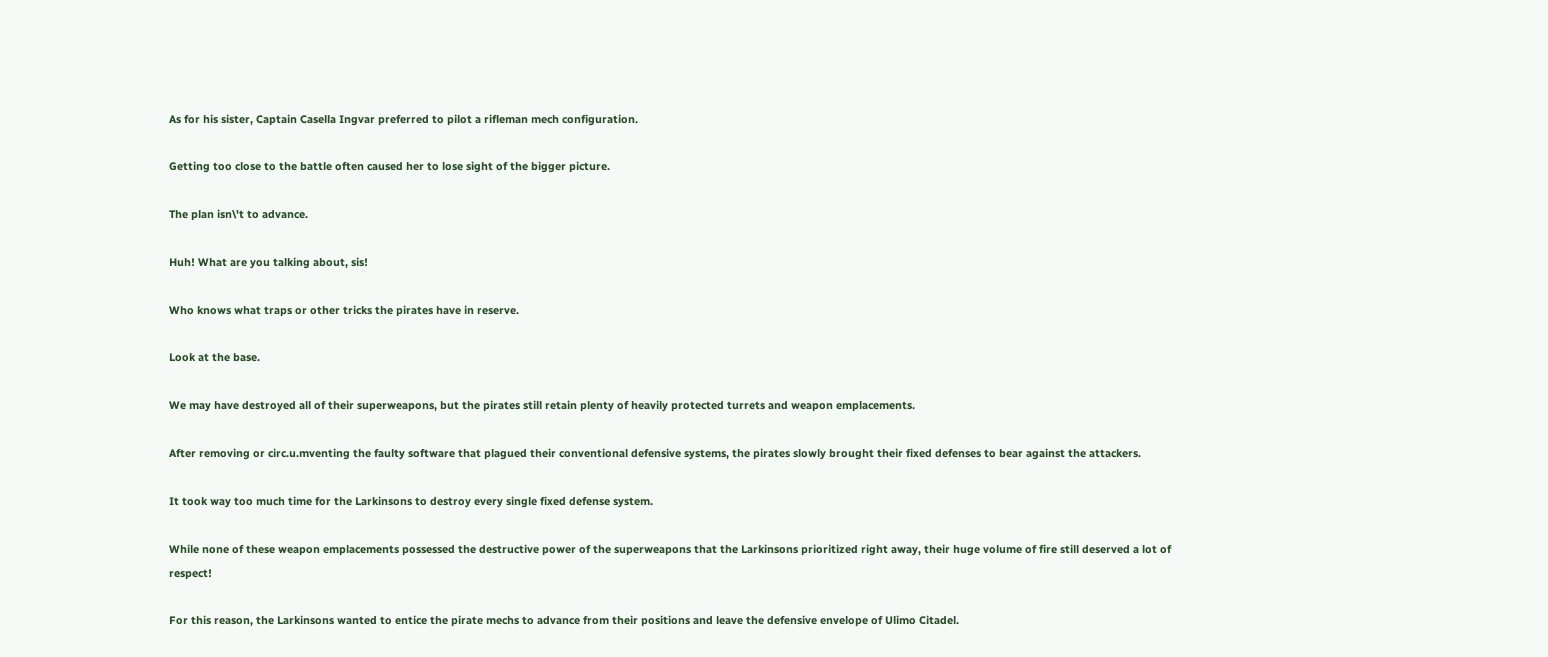As for his sister, Captain Casella Ingvar preferred to pilot a rifleman mech configuration.

Getting too close to the battle often caused her to lose sight of the bigger picture.

The plan isn\'t to advance.

Huh! What are you talking about, sis!

Who knows what traps or other tricks the pirates have in reserve.

Look at the base.

We may have destroyed all of their superweapons, but the pirates still retain plenty of heavily protected turrets and weapon emplacements.

After removing or circ.u.mventing the faulty software that plagued their conventional defensive systems, the pirates slowly brought their fixed defenses to bear against the attackers.

It took way too much time for the Larkinsons to destroy every single fixed defense system.

While none of these weapon emplacements possessed the destructive power of the superweapons that the Larkinsons prioritized right away, their huge volume of fire still deserved a lot of respect!

For this reason, the Larkinsons wanted to entice the pirate mechs to advance from their positions and leave the defensive envelope of Ulimo Citadel.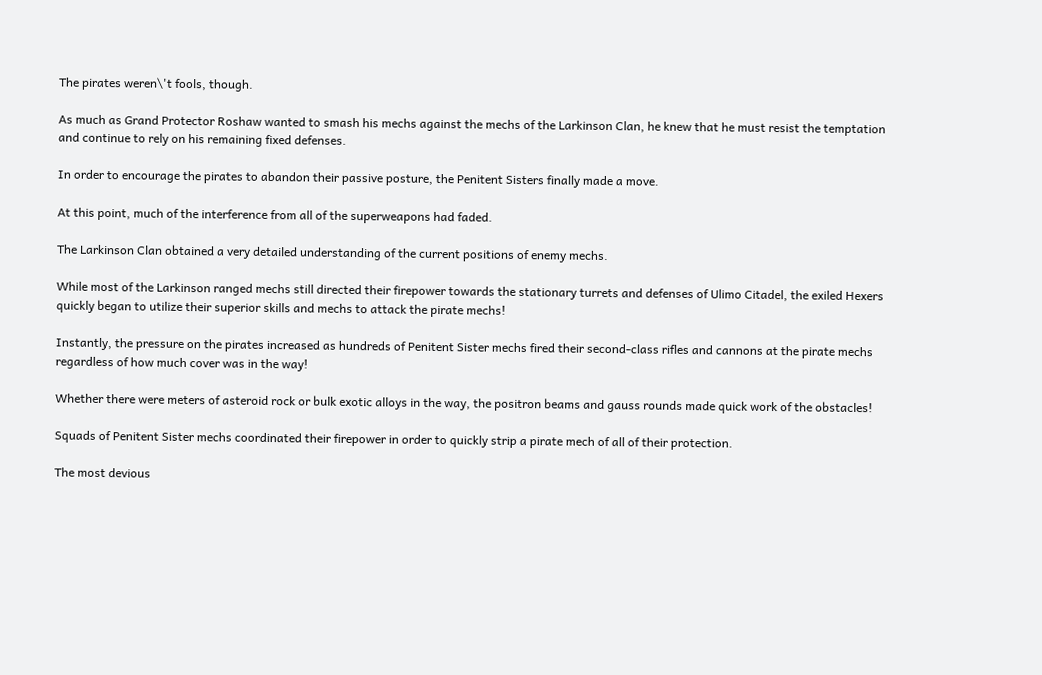The pirates weren\'t fools, though.

As much as Grand Protector Roshaw wanted to smash his mechs against the mechs of the Larkinson Clan, he knew that he must resist the temptation and continue to rely on his remaining fixed defenses.

In order to encourage the pirates to abandon their passive posture, the Penitent Sisters finally made a move.

At this point, much of the interference from all of the superweapons had faded.

The Larkinson Clan obtained a very detailed understanding of the current positions of enemy mechs.

While most of the Larkinson ranged mechs still directed their firepower towards the stationary turrets and defenses of Ulimo Citadel, the exiled Hexers quickly began to utilize their superior skills and mechs to attack the pirate mechs!

Instantly, the pressure on the pirates increased as hundreds of Penitent Sister mechs fired their second-class rifles and cannons at the pirate mechs regardless of how much cover was in the way!

Whether there were meters of asteroid rock or bulk exotic alloys in the way, the positron beams and gauss rounds made quick work of the obstacles!

Squads of Penitent Sister mechs coordinated their firepower in order to quickly strip a pirate mech of all of their protection.

The most devious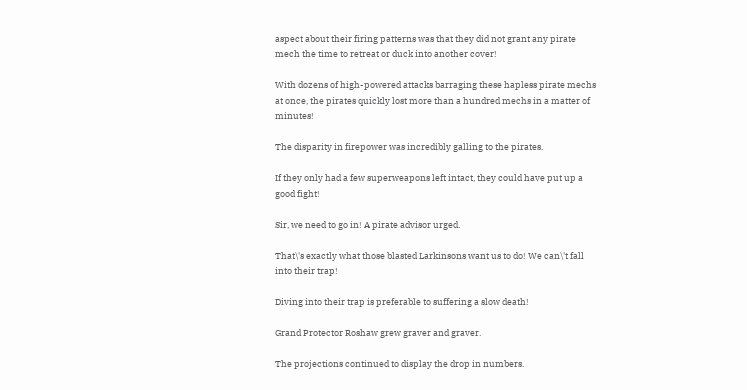aspect about their firing patterns was that they did not grant any pirate mech the time to retreat or duck into another cover!

With dozens of high-powered attacks barraging these hapless pirate mechs at once, the pirates quickly lost more than a hundred mechs in a matter of minutes!

The disparity in firepower was incredibly galling to the pirates.

If they only had a few superweapons left intact, they could have put up a good fight!

Sir, we need to go in! A pirate advisor urged.

That\'s exactly what those blasted Larkinsons want us to do! We can\'t fall into their trap!

Diving into their trap is preferable to suffering a slow death!

Grand Protector Roshaw grew graver and graver.

The projections continued to display the drop in numbers.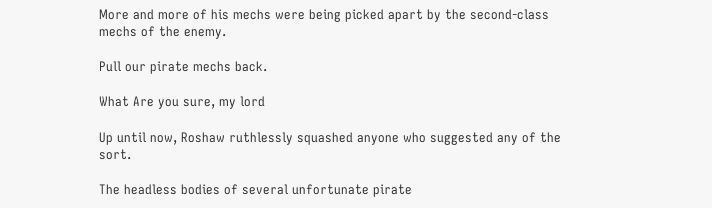More and more of his mechs were being picked apart by the second-class mechs of the enemy.

Pull our pirate mechs back.

What Are you sure, my lord

Up until now, Roshaw ruthlessly squashed anyone who suggested any of the sort.

The headless bodies of several unfortunate pirate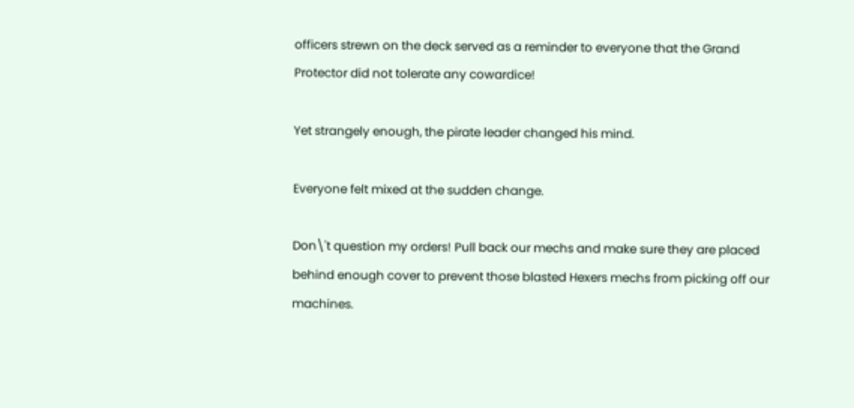officers strewn on the deck served as a reminder to everyone that the Grand Protector did not tolerate any cowardice!

Yet strangely enough, the pirate leader changed his mind.

Everyone felt mixed at the sudden change.

Don\'t question my orders! Pull back our mechs and make sure they are placed behind enough cover to prevent those blasted Hexers mechs from picking off our machines.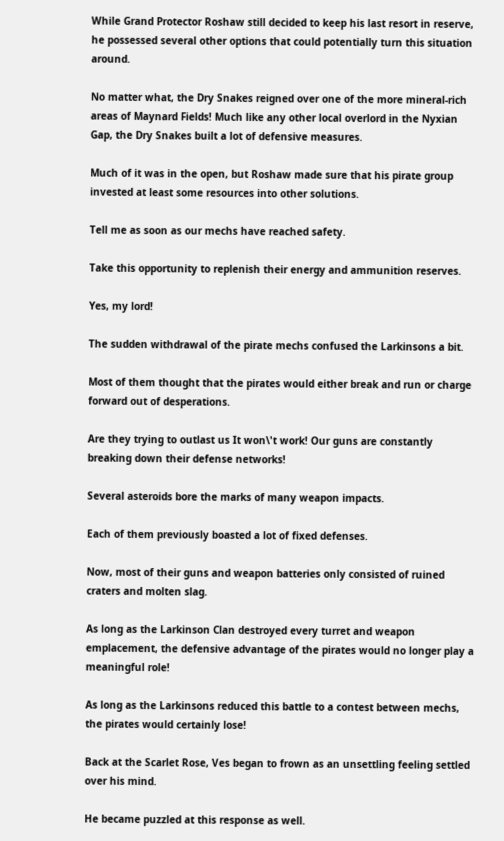While Grand Protector Roshaw still decided to keep his last resort in reserve, he possessed several other options that could potentially turn this situation around.

No matter what, the Dry Snakes reigned over one of the more mineral-rich areas of Maynard Fields! Much like any other local overlord in the Nyxian Gap, the Dry Snakes built a lot of defensive measures.

Much of it was in the open, but Roshaw made sure that his pirate group invested at least some resources into other solutions.

Tell me as soon as our mechs have reached safety.

Take this opportunity to replenish their energy and ammunition reserves.

Yes, my lord!

The sudden withdrawal of the pirate mechs confused the Larkinsons a bit.

Most of them thought that the pirates would either break and run or charge forward out of desperations.

Are they trying to outlast us It won\'t work! Our guns are constantly breaking down their defense networks!

Several asteroids bore the marks of many weapon impacts.

Each of them previously boasted a lot of fixed defenses.

Now, most of their guns and weapon batteries only consisted of ruined craters and molten slag.

As long as the Larkinson Clan destroyed every turret and weapon emplacement, the defensive advantage of the pirates would no longer play a meaningful role!

As long as the Larkinsons reduced this battle to a contest between mechs, the pirates would certainly lose!

Back at the Scarlet Rose, Ves began to frown as an unsettling feeling settled over his mind.

He became puzzled at this response as well.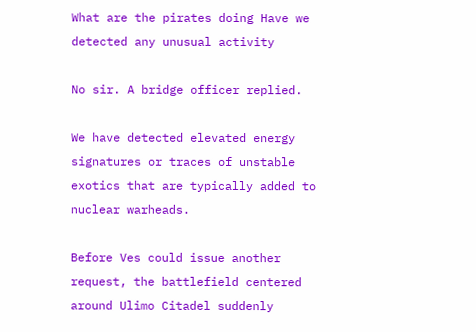What are the pirates doing Have we detected any unusual activity

No sir. A bridge officer replied.

We have detected elevated energy signatures or traces of unstable exotics that are typically added to nuclear warheads.

Before Ves could issue another request, the battlefield centered around Ulimo Citadel suddenly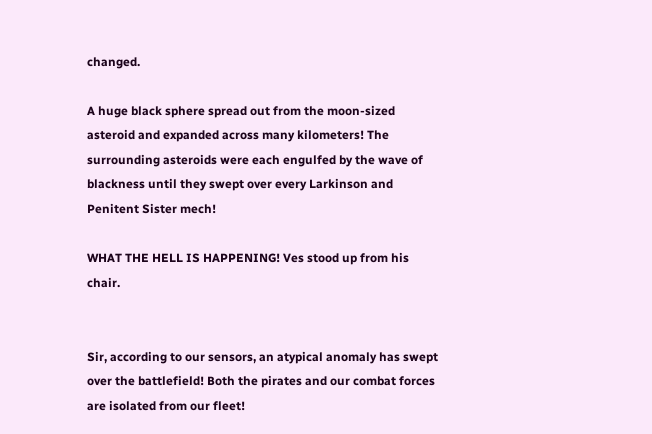changed.

A huge black sphere spread out from the moon-sized asteroid and expanded across many kilometers! The surrounding asteroids were each engulfed by the wave of blackness until they swept over every Larkinson and Penitent Sister mech!

WHAT THE HELL IS HAPPENING! Ves stood up from his chair.


Sir, according to our sensors, an atypical anomaly has swept over the battlefield! Both the pirates and our combat forces are isolated from our fleet!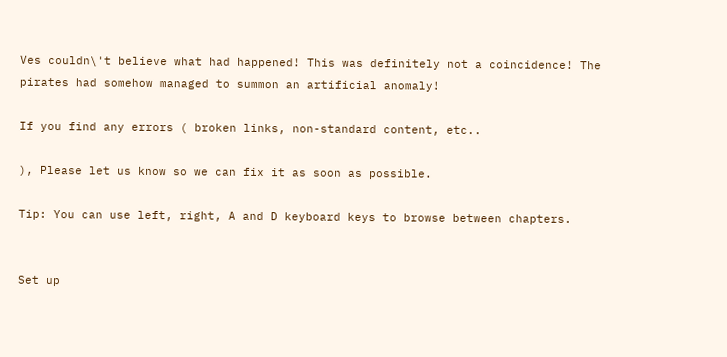Ves couldn\'t believe what had happened! This was definitely not a coincidence! The pirates had somehow managed to summon an artificial anomaly!

If you find any errors ( broken links, non-standard content, etc..

), Please let us know so we can fix it as soon as possible.

Tip: You can use left, right, A and D keyboard keys to browse between chapters.


Set up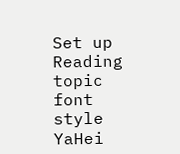Set up
Reading topic
font style
YaHei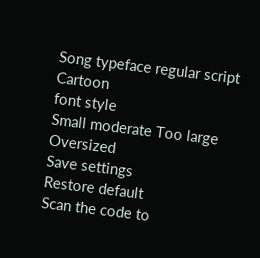Song typeface regular script Cartoon
font style
Small moderate Too large Oversized
Save settings
Restore default
Scan the code to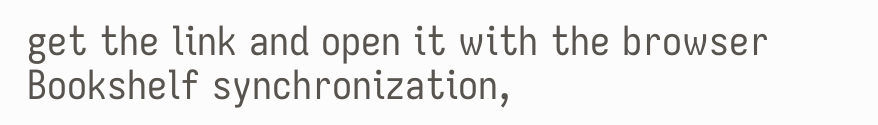get the link and open it with the browser
Bookshelf synchronization,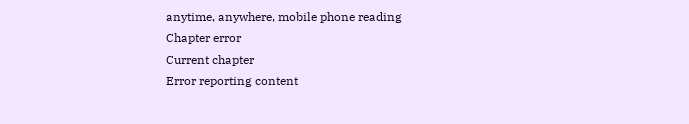anytime, anywhere, mobile phone reading
Chapter error
Current chapter
Error reporting content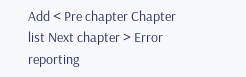Add < Pre chapter Chapter list Next chapter > Error reporting